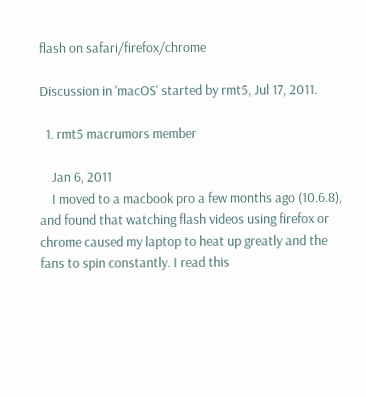flash on safari/firefox/chrome

Discussion in 'macOS' started by rmt5, Jul 17, 2011.

  1. rmt5 macrumors member

    Jan 6, 2011
    I moved to a macbook pro a few months ago (10.6.8), and found that watching flash videos using firefox or chrome caused my laptop to heat up greatly and the fans to spin constantly. I read this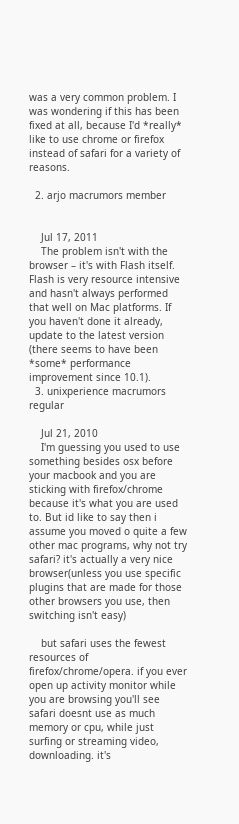was a very common problem. I was wondering if this has been fixed at all, because I'd *really* like to use chrome or firefox instead of safari for a variety of reasons.

  2. arjo macrumors member


    Jul 17, 2011
    The problem isn't with the browser – it's with Flash itself. Flash is very resource intensive and hasn't always performed that well on Mac platforms. If you haven't done it already, update to the latest version (there seems to have been *some* performance improvement since 10.1).
  3. unixperience macrumors regular

    Jul 21, 2010
    I'm guessing you used to use something besides osx before your macbook and you are sticking with firefox/chrome because it's what you are used to. But id like to say then i assume you moved o quite a few other mac programs, why not try safari? it's actually a very nice browser(unless you use specific plugins that are made for those other browsers you use, then switching isn't easy)

    but safari uses the fewest resources of firefox/chrome/opera. if you ever open up activity monitor while you are browsing you'll see safari doesnt use as much memory or cpu, while just surfing or streaming video, downloading. it's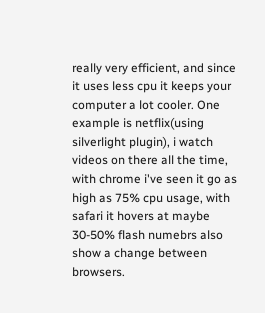really very efficient, and since it uses less cpu it keeps your computer a lot cooler. One example is netflix(using silverlight plugin), i watch videos on there all the time, with chrome i've seen it go as high as 75% cpu usage, with safari it hovers at maybe 30-50% flash numebrs also show a change between browsers.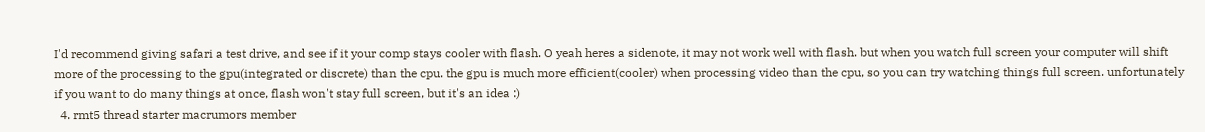I'd recommend giving safari a test drive, and see if it your comp stays cooler with flash. O yeah heres a sidenote, it may not work well with flash. but when you watch full screen your computer will shift more of the processing to the gpu(integrated or discrete) than the cpu. the gpu is much more efficient(cooler) when processing video than the cpu, so you can try watching things full screen. unfortunately if you want to do many things at once, flash won't stay full screen, but it's an idea :)
  4. rmt5 thread starter macrumors member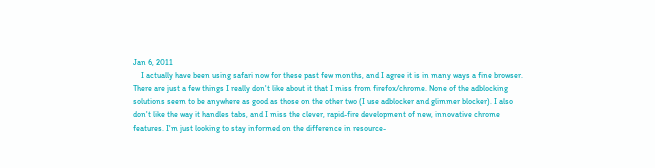Jan 6, 2011
    I actually have been using safari now for these past few months, and I agree it is in many ways a fine browser. There are just a few things I really don't like about it that I miss from firefox/chrome. None of the adblocking solutions seem to be anywhere as good as those on the other two (I use adblocker and glimmer blocker). I also don't like the way it handles tabs, and I miss the clever, rapid-fire development of new, innovative chrome features. I'm just looking to stay informed on the difference in resource-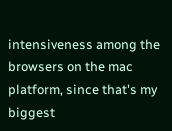intensiveness among the browsers on the mac platform, since that's my biggest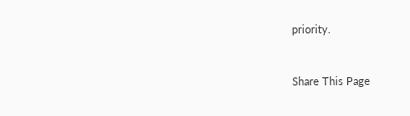priority.


Share This Page